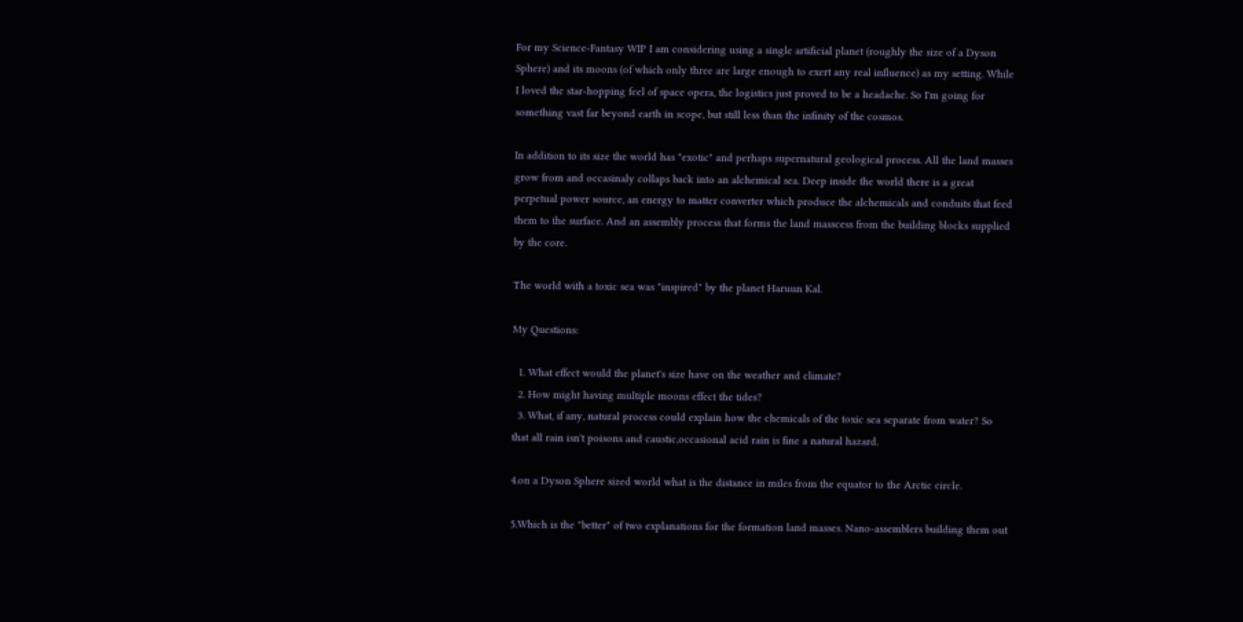For my Science-Fantasy WIP I am considering using a single artificial planet (roughly the size of a Dyson Sphere) and its moons (of which only three are large enough to exert any real influence) as my setting. While I loved the star-hopping feel of space opera, the logistics just proved to be a headache. So I'm going for something vast far beyond earth in scope, but still less than the infinity of the cosmos.

In addition to its size the world has "exotic" and perhaps supernatural geological process. All the land masses grow from and occasinaly collaps back into an alchemical sea. Deep inside the world there is a great perpetual power source, an energy to matter converter which produce the alchemicals and conduits that feed them to the surface. And an assembly process that forms the land masscess from the building blocks supplied by the core.

The world with a toxic sea was "inspired" by the planet Haruun Kal.

My Questions:

  1. What effect would the planet's size have on the weather and climate?
  2. How might having multiple moons effect the tides?
  3. What, if any, natural process could explain how the chemicals of the toxic sea separate from water? So that all rain isn't poisons and caustic,occasional acid rain is fine a natural hazard.

4.on a Dyson Sphere sized world what is the distance in miles from the equator to the Arctic circle.

5.Which is the "better" of two explanations for the formation land masses. Nano-assemblers building them out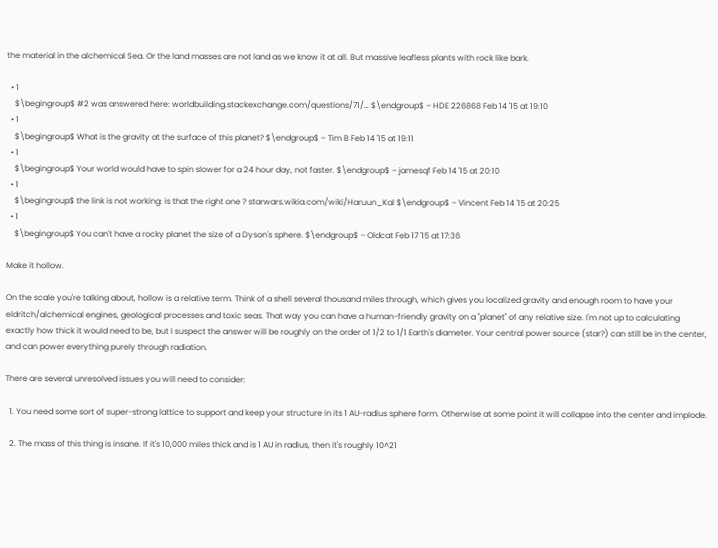the material in the alchemical Sea. Or the land masses are not land as we know it at all. But massive leafless plants with rock like bark.

  • 1
    $\begingroup$ #2 was answered here: worldbuilding.stackexchange.com/questions/71/… $\endgroup$ – HDE 226868 Feb 14 '15 at 19:10
  • 1
    $\begingroup$ What is the gravity at the surface of this planet? $\endgroup$ – Tim B Feb 14 '15 at 19:11
  • 1
    $\begingroup$ Your world would have to spin slower for a 24 hour day, not faster. $\endgroup$ – jamesqf Feb 14 '15 at 20:10
  • 1
    $\begingroup$ the link is not working: is that the right one ? starwars.wikia.com/wiki/Haruun_Kal $\endgroup$ – Vincent Feb 14 '15 at 20:25
  • 1
    $\begingroup$ You can't have a rocky planet the size of a Dyson's sphere. $\endgroup$ – Oldcat Feb 17 '15 at 17:36

Make it hollow.

On the scale you're talking about, hollow is a relative term. Think of a shell several thousand miles through, which gives you localized gravity and enough room to have your eldritch/alchemical engines, geological processes and toxic seas. That way you can have a human-friendly gravity on a "planet" of any relative size. I'm not up to calculating exactly how thick it would need to be, but I suspect the answer will be roughly on the order of 1/2 to 1/1 Earth's diameter. Your central power source (star?) can still be in the center, and can power everything purely through radiation.

There are several unresolved issues you will need to consider:

  1. You need some sort of super-strong lattice to support and keep your structure in its 1 AU-radius sphere form. Otherwise at some point it will collapse into the center and implode.

  2. The mass of this thing is insane. If it's 10,000 miles thick and is 1 AU in radius, then it's roughly 10^21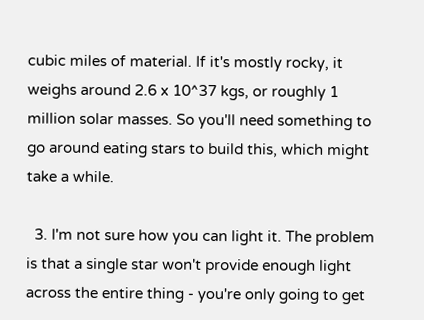cubic miles of material. If it's mostly rocky, it weighs around 2.6 x 10^37 kgs, or roughly 1 million solar masses. So you'll need something to go around eating stars to build this, which might take a while.

  3. I'm not sure how you can light it. The problem is that a single star won't provide enough light across the entire thing - you're only going to get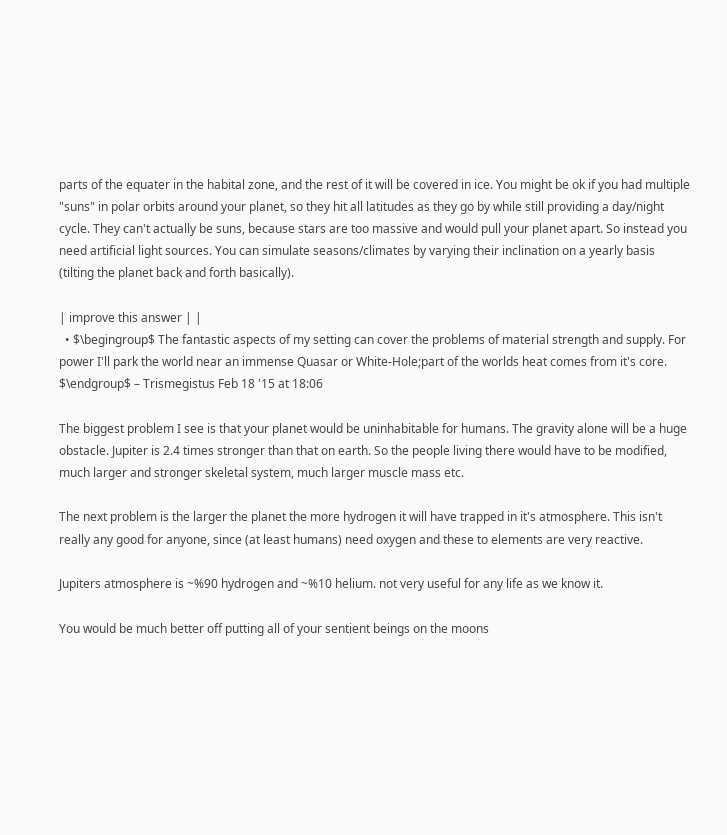parts of the equater in the habital zone, and the rest of it will be covered in ice. You might be ok if you had multiple "suns" in polar orbits around your planet, so they hit all latitudes as they go by while still providing a day/night cycle. They can't actually be suns, because stars are too massive and would pull your planet apart. So instead you need artificial light sources. You can simulate seasons/climates by varying their inclination on a yearly basis (tilting the planet back and forth basically).

| improve this answer | |
  • $\begingroup$ The fantastic aspects of my setting can cover the problems of material strength and supply. For power I'll park the world near an immense Quasar or White-Hole;part of the worlds heat comes from it's core. $\endgroup$ – Trismegistus Feb 18 '15 at 18:06

The biggest problem I see is that your planet would be uninhabitable for humans. The gravity alone will be a huge obstacle. Jupiter is 2.4 times stronger than that on earth. So the people living there would have to be modified, much larger and stronger skeletal system, much larger muscle mass etc.

The next problem is the larger the planet the more hydrogen it will have trapped in it's atmosphere. This isn't really any good for anyone, since (at least humans) need oxygen and these to elements are very reactive.

Jupiters atmosphere is ~%90 hydrogen and ~%10 helium. not very useful for any life as we know it.

You would be much better off putting all of your sentient beings on the moons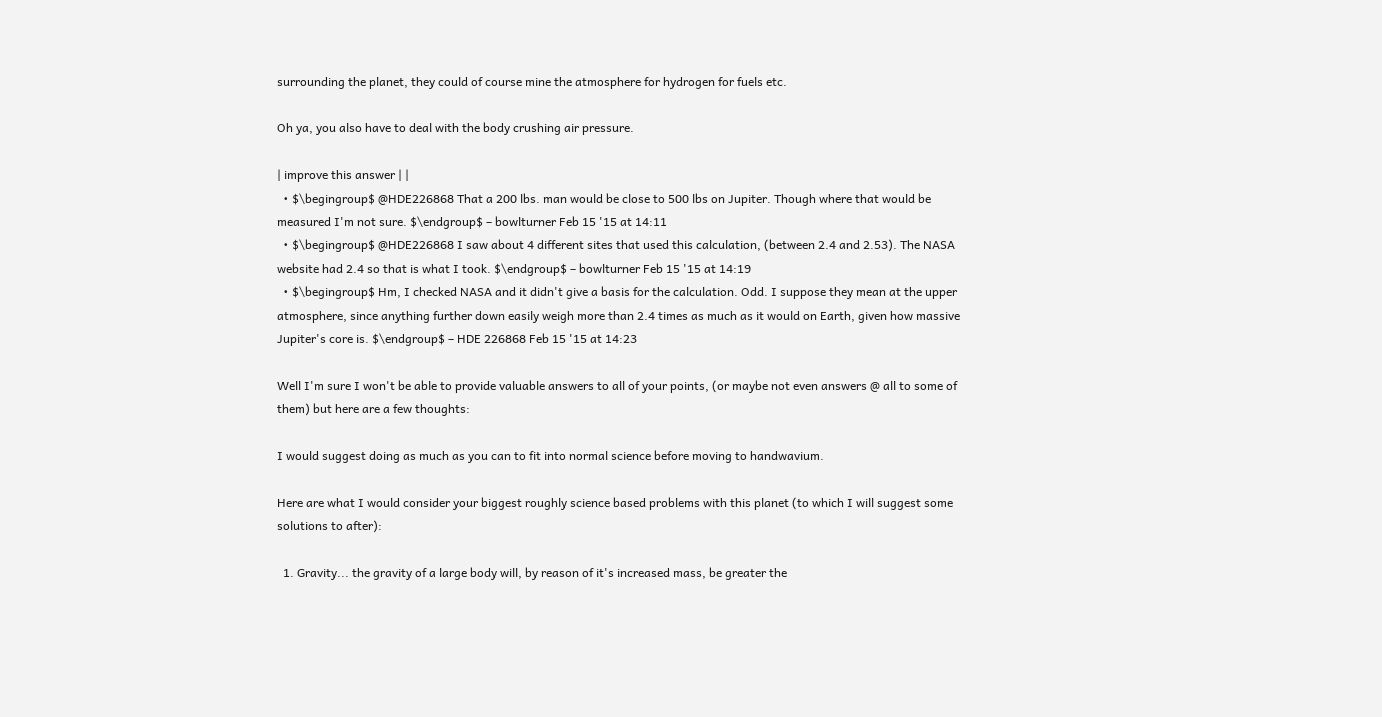surrounding the planet, they could of course mine the atmosphere for hydrogen for fuels etc.

Oh ya, you also have to deal with the body crushing air pressure.

| improve this answer | |
  • $\begingroup$ @HDE226868 That a 200 lbs. man would be close to 500 lbs on Jupiter. Though where that would be measured I'm not sure. $\endgroup$ – bowlturner Feb 15 '15 at 14:11
  • $\begingroup$ @HDE226868 I saw about 4 different sites that used this calculation, (between 2.4 and 2.53). The NASA website had 2.4 so that is what I took. $\endgroup$ – bowlturner Feb 15 '15 at 14:19
  • $\begingroup$ Hm, I checked NASA and it didn't give a basis for the calculation. Odd. I suppose they mean at the upper atmosphere, since anything further down easily weigh more than 2.4 times as much as it would on Earth, given how massive Jupiter's core is. $\endgroup$ – HDE 226868 Feb 15 '15 at 14:23

Well I'm sure I won't be able to provide valuable answers to all of your points, (or maybe not even answers @ all to some of them) but here are a few thoughts:

I would suggest doing as much as you can to fit into normal science before moving to handwavium.

Here are what I would consider your biggest roughly science based problems with this planet (to which I will suggest some solutions to after):

  1. Gravity... the gravity of a large body will, by reason of it's increased mass, be greater the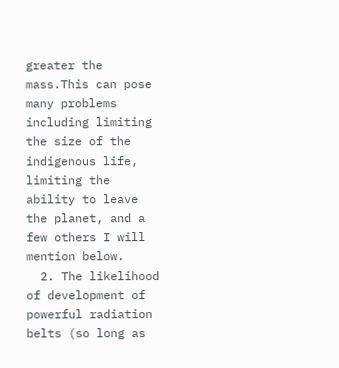greater the mass.This can pose many problems including limiting the size of the indigenous life, limiting the ability to leave the planet, and a few others I will mention below.
  2. The likelihood of development of powerful radiation belts (so long as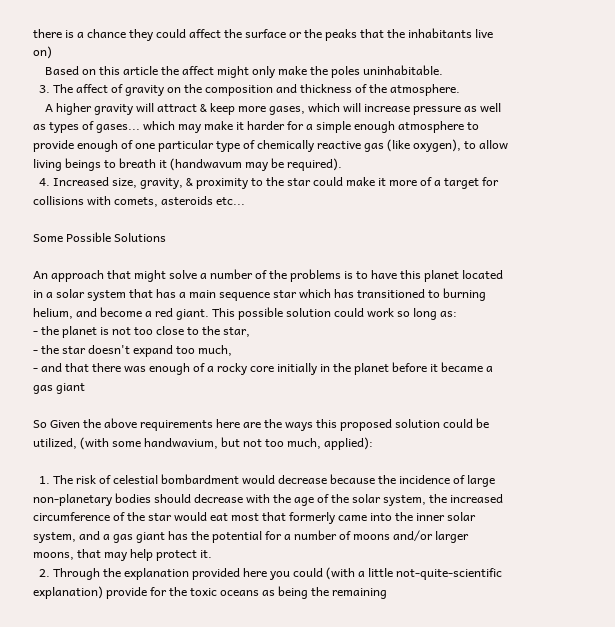there is a chance they could affect the surface or the peaks that the inhabitants live on)
    Based on this article the affect might only make the poles uninhabitable.
  3. The affect of gravity on the composition and thickness of the atmosphere.
    A higher gravity will attract & keep more gases, which will increase pressure as well as types of gases... which may make it harder for a simple enough atmosphere to provide enough of one particular type of chemically reactive gas (like oxygen), to allow living beings to breath it (handwavum may be required).
  4. Increased size, gravity, & proximity to the star could make it more of a target for collisions with comets, asteroids etc...

Some Possible Solutions

An approach that might solve a number of the problems is to have this planet located in a solar system that has a main sequence star which has transitioned to burning helium, and become a red giant. This possible solution could work so long as:
- the planet is not too close to the star,
- the star doesn't expand too much,
- and that there was enough of a rocky core initially in the planet before it became a gas giant

So Given the above requirements here are the ways this proposed solution could be utilized, (with some handwavium, but not too much, applied):

  1. The risk of celestial bombardment would decrease because the incidence of large non-planetary bodies should decrease with the age of the solar system, the increased circumference of the star would eat most that formerly came into the inner solar system, and a gas giant has the potential for a number of moons and/or larger moons, that may help protect it.
  2. Through the explanation provided here you could (with a little not-quite-scientific explanation) provide for the toxic oceans as being the remaining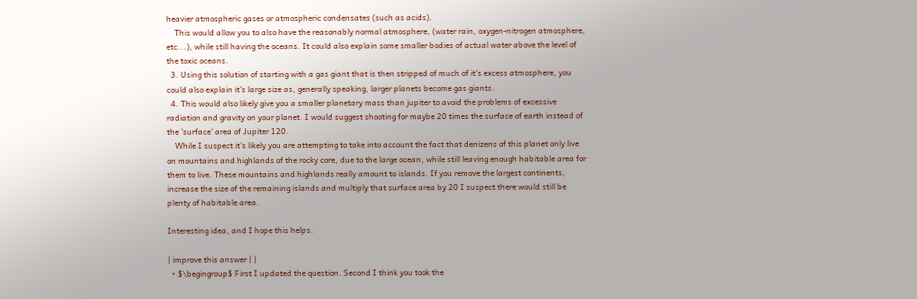heavier atmospheric gases or atmospheric condensates (such as acids).
    This would allow you to also have the reasonably normal atmosphere, (water rain, oxygen-nitrogen atmosphere, etc...), while still having the oceans. It could also explain some smaller bodies of actual water above the level of the toxic oceans.
  3. Using this solution of starting with a gas giant that is then stripped of much of it's excess atmosphere, you could also explain it's large size as, generally speaking, larger planets become gas giants.
  4. This would also likely give you a smaller planetary mass than jupiter to avoid the problems of excessive radiation and gravity on your planet. I would suggest shooting for maybe 20 times the surface of earth instead of the 'surface' area of Jupiter 120.
    While I suspect it's likely you are attempting to take into account the fact that denizens of this planet only live on mountains and highlands of the rocky core, due to the large ocean, while still leaving enough habitable area for them to live. These mountains and highlands really amount to islands. If you remove the largest continents, increase the size of the remaining islands and multiply that surface area by 20 I suspect there would still be plenty of habitable area.

Interesting idea, and I hope this helps.

| improve this answer | |
  • $\begingroup$ First I updated the question. Second I think you took the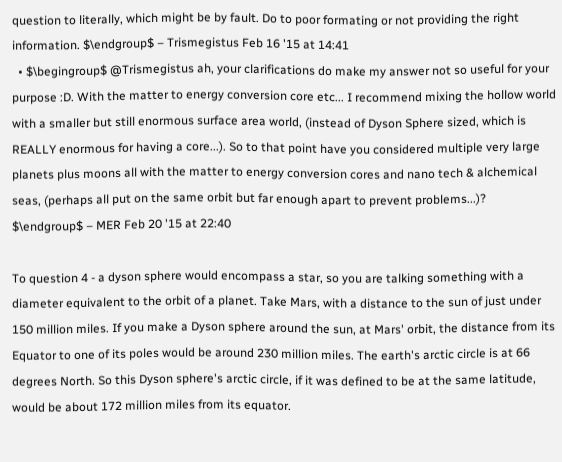question to literally, which might be by fault. Do to poor formating or not providing the right information. $\endgroup$ – Trismegistus Feb 16 '15 at 14:41
  • $\begingroup$ @Trismegistus ah, your clarifications do make my answer not so useful for your purpose :D. With the matter to energy conversion core etc... I recommend mixing the hollow world with a smaller but still enormous surface area world, (instead of Dyson Sphere sized, which is REALLY enormous for having a core...). So to that point have you considered multiple very large planets plus moons all with the matter to energy conversion cores and nano tech & alchemical seas, (perhaps all put on the same orbit but far enough apart to prevent problems...)? $\endgroup$ – MER Feb 20 '15 at 22:40

To question 4 - a dyson sphere would encompass a star, so you are talking something with a diameter equivalent to the orbit of a planet. Take Mars, with a distance to the sun of just under 150 million miles. If you make a Dyson sphere around the sun, at Mars' orbit, the distance from its Equator to one of its poles would be around 230 million miles. The earth's arctic circle is at 66 degrees North. So this Dyson sphere's arctic circle, if it was defined to be at the same latitude, would be about 172 million miles from its equator.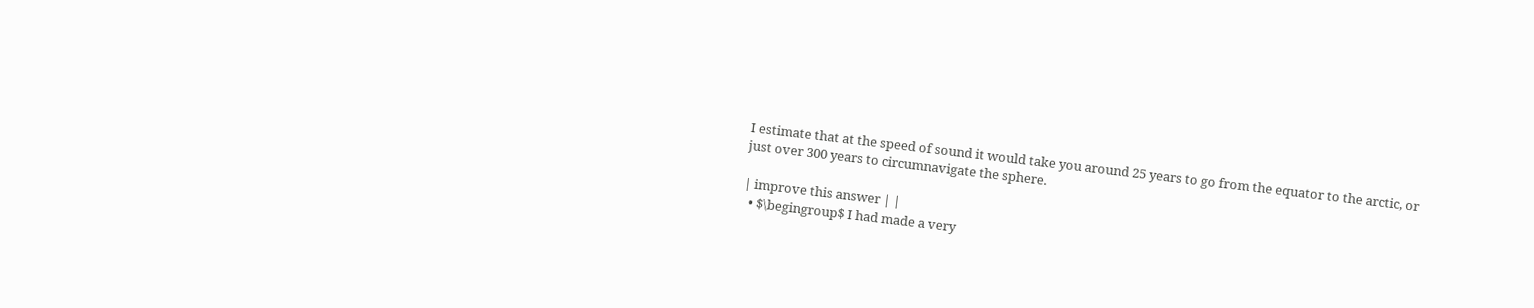I estimate that at the speed of sound it would take you around 25 years to go from the equator to the arctic, or just over 300 years to circumnavigate the sphere.

| improve this answer | |
  • $\begingroup$ I had made a very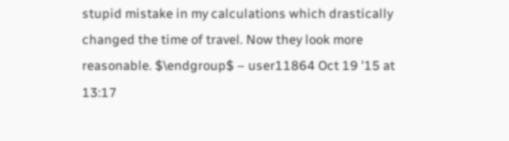stupid mistake in my calculations which drastically changed the time of travel. Now they look more reasonable. $\endgroup$ – user11864 Oct 19 '15 at 13:17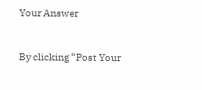Your Answer

By clicking “Post Your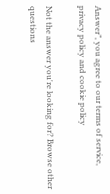Answer”, you agree to our terms of service, privacy policy and cookie policy

Not the answer you're looking for? Browse other questions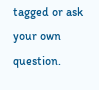tagged or ask your own question.